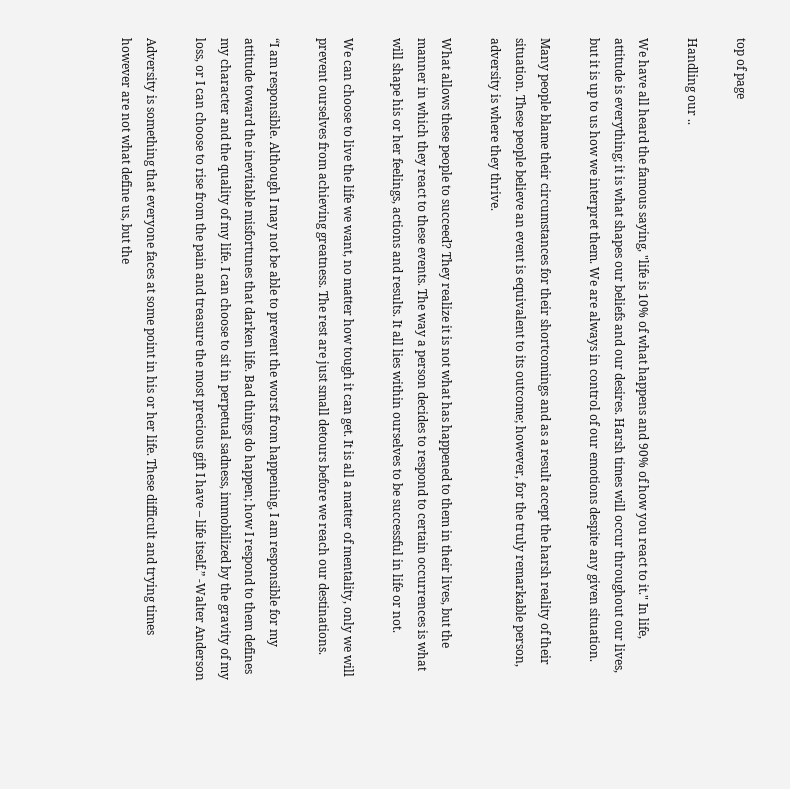top of page

Handling our ..

We have all heard the famous saying, "life is 10% of what happens and 90% of how you react to it." In life, attitude is everything; it is what shapes our beliefs and our desires. Harsh times will occur throughout our lives, but it is up to us how we interpret them. We are always in control of our emotions despite any given situation.

Many people blame their circumstances for their shortcomings and as a result accept the harsh reality of their situation. These people believe an event is equivalent to its outcome; however, for the truly remarkable person, adversity is where they thrive.

What allows these people to succeed? They realize it is not what has happened to them in their lives, but the manner in which they react to these events. The way a person decides to respond to certain occurrences is what will shape his or her feelings, actions and results. It all lies within ourselves to be successful in life or not.

We can choose to live the life we want, no matter how tough it can get. It is all a matter of mentality, only we will prevent ourselves from achieving greatness. The rest are just small detours before we reach our destinations.

“I am responsible. Although I may not be able to prevent the worst from happening, I am responsible for my attitude toward the inevitable misfortunes that darken life. Bad things do happen; how I respond to them defines my character and the quality of my life. I can choose to sit in perpetual sadness, immobilized by the gravity of my loss, or I can choose to rise from the pain and treasure the most precious gift I have – life itself.” -Walter Anderson

Adversity is something that everyone faces at some point in his or her life. These difficult and trying times however are not what define us, but the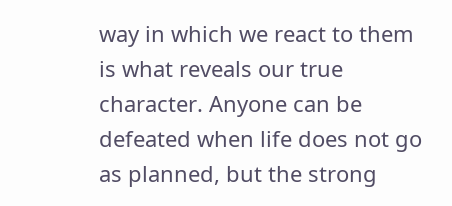way in which we react to them is what reveals our true character. Anyone can be defeated when life does not go as planned, but the strong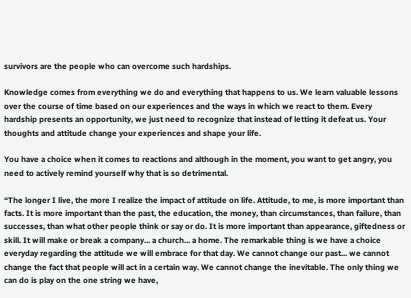survivors are the people who can overcome such hardships.

Knowledge comes from everything we do and everything that happens to us. We learn valuable lessons over the course of time based on our experiences and the ways in which we react to them. Every hardship presents an opportunity, we just need to recognize that instead of letting it defeat us. Your thoughts and attitude change your experiences and shape your life.

You have a choice when it comes to reactions and although in the moment, you want to get angry, you need to actively remind yourself why that is so detrimental.

“The longer I live, the more I realize the impact of attitude on life. Attitude, to me, is more important than facts. It is more important than the past, the education, the money, than circumstances, than failure, than successes, than what other people think or say or do. It is more important than appearance, giftedness or skill. It will make or break a company... a church... a home. The remarkable thing is we have a choice everyday regarding the attitude we will embrace for that day. We cannot change our past... we cannot change the fact that people will act in a certain way. We cannot change the inevitable. The only thing we can do is play on the one string we have,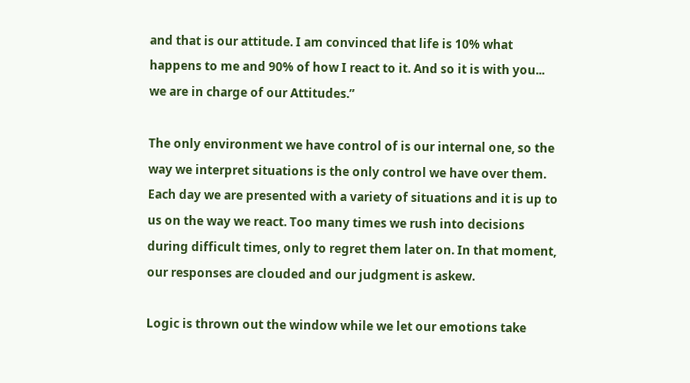and that is our attitude. I am convinced that life is 10% what happens to me and 90% of how I react to it. And so it is with you... we are in charge of our Attitudes.”

The only environment we have control of is our internal one, so the way we interpret situations is the only control we have over them. Each day we are presented with a variety of situations and it is up to us on the way we react. Too many times we rush into decisions during difficult times, only to regret them later on. In that moment, our responses are clouded and our judgment is askew.

Logic is thrown out the window while we let our emotions take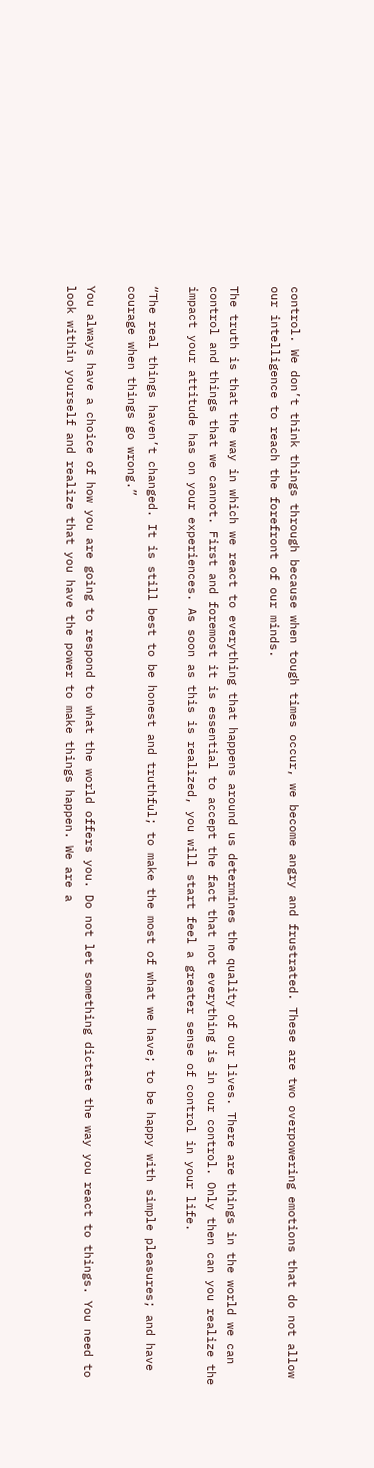control. We don’t think things through because when tough times occur, we become angry and frustrated. These are two overpowering emotions that do not allow our intelligence to reach the forefront of our minds.

The truth is that the way in which we react to everything that happens around us determines the quality of our lives. There are things in the world we can control and things that we cannot. First and foremost it is essential to accept the fact that not everything is in our control. Only then can you realize the impact your attitude has on your experiences. As soon as this is realized, you will start feel a greater sense of control in your life.

“The real things haven’t changed. It is still best to be honest and truthful; to make the most of what we have; to be happy with simple pleasures; and have courage when things go wrong.”

You always have a choice of how you are going to respond to what the world offers you. Do not let something dictate the way you react to things. You need to look within yourself and realize that you have the power to make things happen. We are a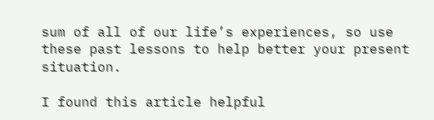sum of all of our life’s experiences, so use these past lessons to help better your present situation.

I found this article helpful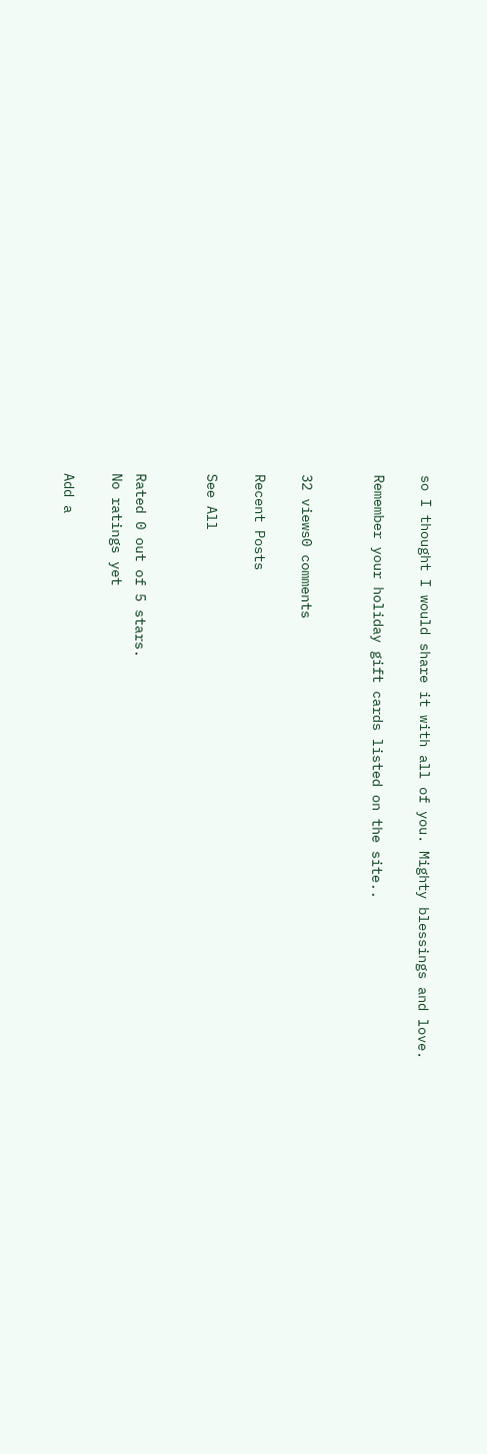so I thought I would share it with all of you. Mighty blessings and love.

Remember your holiday gift cards listed on the site..


32 views0 comments

Recent Posts

See All


Rated 0 out of 5 stars.
No ratings yet

Add a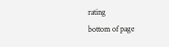rating
bottom of page